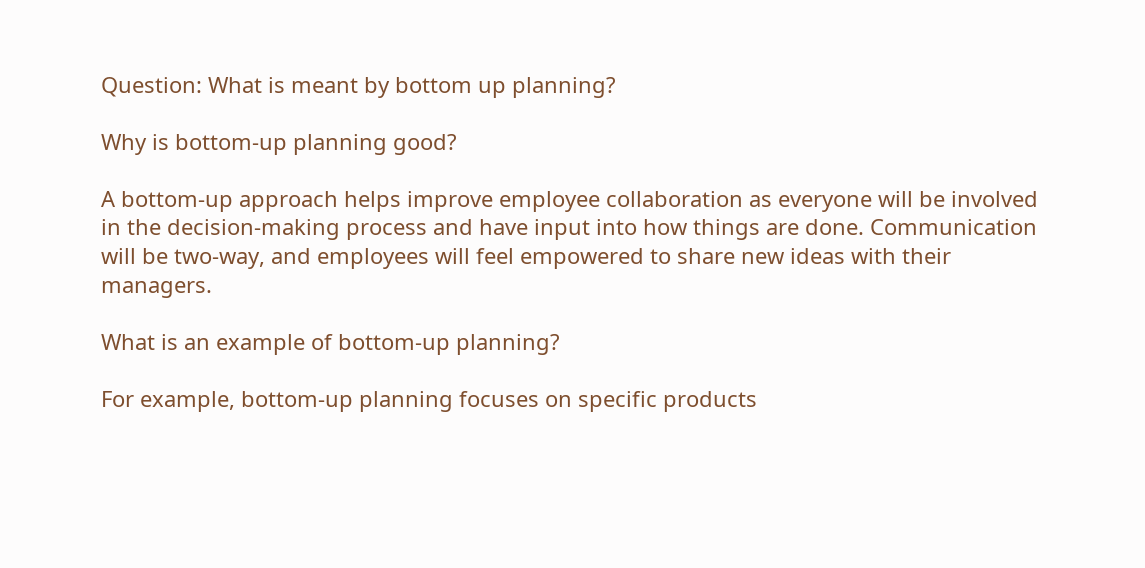Question: What is meant by bottom up planning?

Why is bottom-up planning good?

A bottom-up approach helps improve employee collaboration as everyone will be involved in the decision-making process and have input into how things are done. Communication will be two-way, and employees will feel empowered to share new ideas with their managers.

What is an example of bottom-up planning?

For example, bottom-up planning focuses on specific products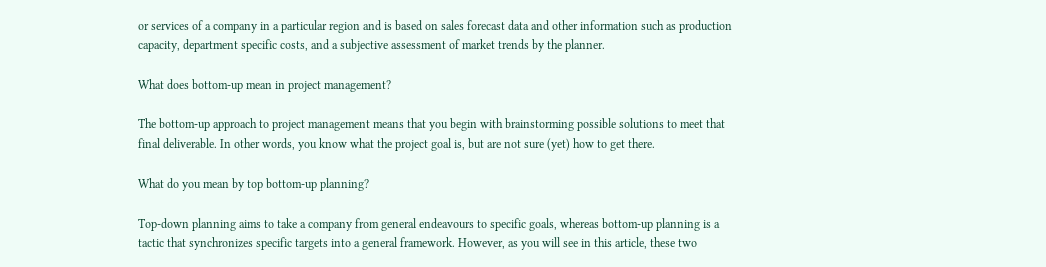or services of a company in a particular region and is based on sales forecast data and other information such as production capacity, department specific costs, and a subjective assessment of market trends by the planner.

What does bottom-up mean in project management?

The bottom-up approach to project management means that you begin with brainstorming possible solutions to meet that final deliverable. In other words, you know what the project goal is, but are not sure (yet) how to get there.

What do you mean by top bottom-up planning?

Top-down planning aims to take a company from general endeavours to specific goals, whereas bottom-up planning is a tactic that synchronizes specific targets into a general framework. However, as you will see in this article, these two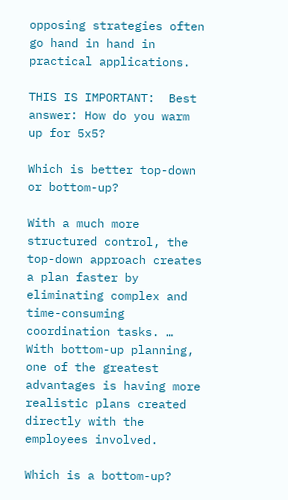opposing strategies often go hand in hand in practical applications.

THIS IS IMPORTANT:  Best answer: How do you warm up for 5x5?

Which is better top-down or bottom-up?

With a much more structured control, the top-down approach creates a plan faster by eliminating complex and time-consuming coordination tasks. … With bottom-up planning, one of the greatest advantages is having more realistic plans created directly with the employees involved.

Which is a bottom-up?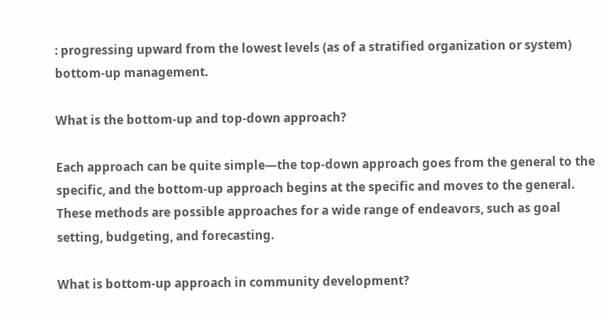: progressing upward from the lowest levels (as of a stratified organization or system) bottom-up management.

What is the bottom-up and top-down approach?

Each approach can be quite simple—the top-down approach goes from the general to the specific, and the bottom-up approach begins at the specific and moves to the general. These methods are possible approaches for a wide range of endeavors, such as goal setting, budgeting, and forecasting.

What is bottom-up approach in community development?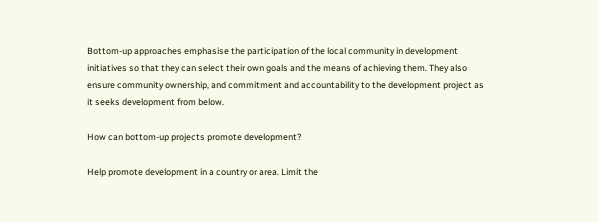Bottom-up approaches emphasise the participation of the local community in development initiatives so that they can select their own goals and the means of achieving them. They also ensure community ownership, and commitment and accountability to the development project as it seeks development from below.

How can bottom-up projects promote development?

Help promote development in a country or area. Limit the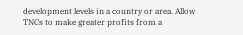development levels in a country or area. Allow TNCs to make greater profits from a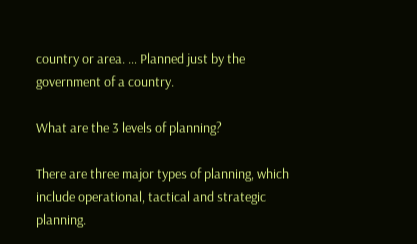country or area. … Planned just by the government of a country.

What are the 3 levels of planning?

There are three major types of planning, which include operational, tactical and strategic planning.